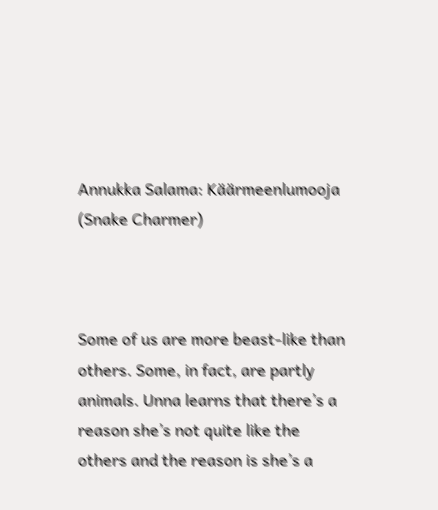Annukka Salama: Käärmeenlumooja (Snake Charmer)



Some of us are more beast-like than others. Some, in fact, are partly animals. Unna learns that there’s a reason she’s not quite like the others and the reason is she’s a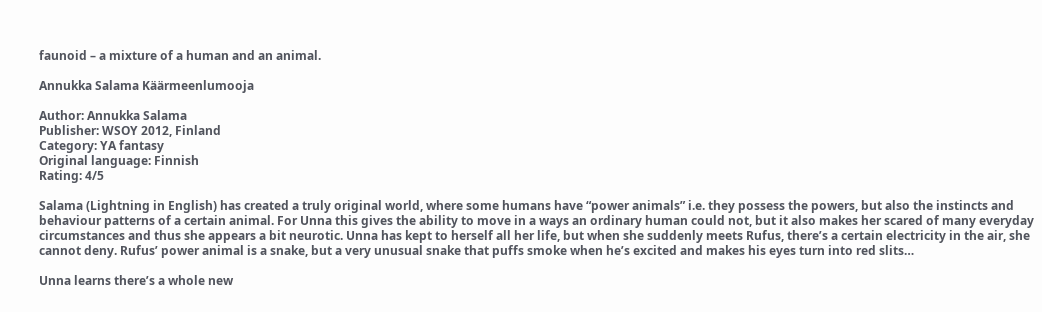faunoid – a mixture of a human and an animal.

Annukka Salama Käärmeenlumooja

Author: Annukka Salama
Publisher: WSOY 2012, Finland
Category: YA fantasy
Original language: Finnish
Rating: 4/5

Salama (Lightning in English) has created a truly original world, where some humans have “power animals” i.e. they possess the powers, but also the instincts and behaviour patterns of a certain animal. For Unna this gives the ability to move in a ways an ordinary human could not, but it also makes her scared of many everyday circumstances and thus she appears a bit neurotic. Unna has kept to herself all her life, but when she suddenly meets Rufus, there’s a certain electricity in the air, she cannot deny. Rufus’ power animal is a snake, but a very unusual snake that puffs smoke when he’s excited and makes his eyes turn into red slits…

Unna learns there’s a whole new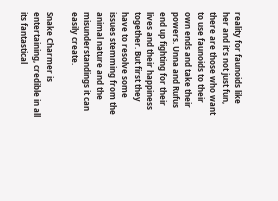reality for faunoids like her and it’s not just fun, there are those who want to use faunoids to their own ends and take their powers. Unna and Rufus end up fighting for their lives and their happiness together. But first they have to resolve some issues stemming from the animal nature and the misunderstandings it can easily create.

Snake Charmer is entertaining, credible in all its fantastical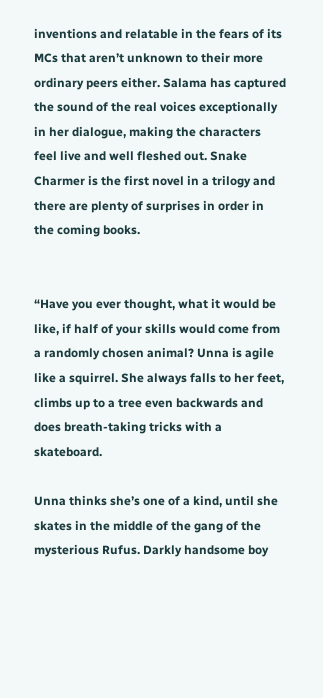inventions and relatable in the fears of its MCs that aren’t unknown to their more ordinary peers either. Salama has captured the sound of the real voices exceptionally in her dialogue, making the characters feel live and well fleshed out. Snake Charmer is the first novel in a trilogy and there are plenty of surprises in order in the coming books.


“Have you ever thought, what it would be like, if half of your skills would come from a randomly chosen animal? Unna is agile like a squirrel. She always falls to her feet, climbs up to a tree even backwards and does breath-taking tricks with a skateboard.

Unna thinks she’s one of a kind, until she skates in the middle of the gang of the mysterious Rufus. Darkly handsome boy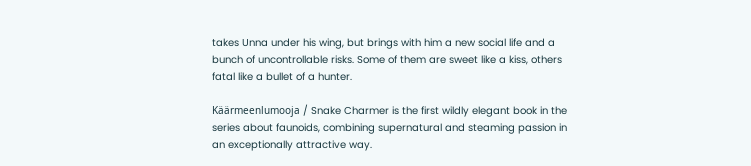takes Unna under his wing, but brings with him a new social life and a bunch of uncontrollable risks. Some of them are sweet like a kiss, others fatal like a bullet of a hunter.

Käärmeenlumooja / Snake Charmer is the first wildly elegant book in the series about faunoids, combining supernatural and steaming passion in an exceptionally attractive way.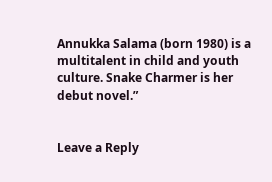Annukka Salama (born 1980) is a multitalent in child and youth culture. Snake Charmer is her debut novel.”


Leave a Reply